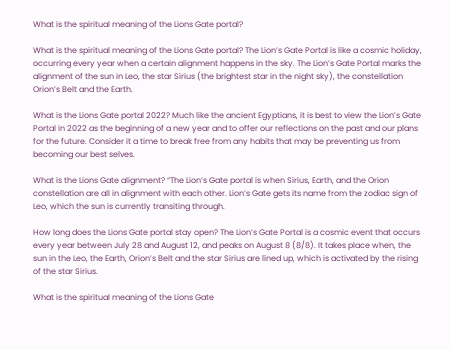What is the spiritual meaning of the Lions Gate portal?

What is the spiritual meaning of the Lions Gate portal? The Lion’s Gate Portal is like a cosmic holiday, occurring every year when a certain alignment happens in the sky. The Lion’s Gate Portal marks the alignment of the sun in Leo, the star Sirius (the brightest star in the night sky), the constellation Orion’s Belt and the Earth.

What is the Lions Gate portal 2022? Much like the ancient Egyptians, it is best to view the Lion’s Gate Portal in 2022 as the beginning of a new year and to offer our reflections on the past and our plans for the future. Consider it a time to break free from any habits that may be preventing us from becoming our best selves.

What is the Lions Gate alignment? “The Lion’s Gate portal is when Sirius, Earth, and the Orion constellation are all in alignment with each other. Lion’s Gate gets its name from the zodiac sign of Leo, which the sun is currently transiting through.

How long does the Lions Gate portal stay open? The Lion’s Gate Portal is a cosmic event that occurs every year between July 28 and August 12, and peaks on August 8 (8/8). It takes place when, the sun in the Leo, the Earth, Orion’s Belt and the star Sirius are lined up, which is activated by the rising of the star Sirius.

What is the spiritual meaning of the Lions Gate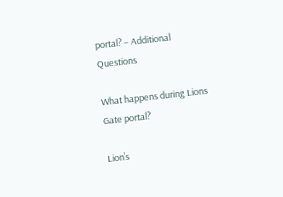portal? – Additional Questions

What happens during Lions Gate portal?

Lion’s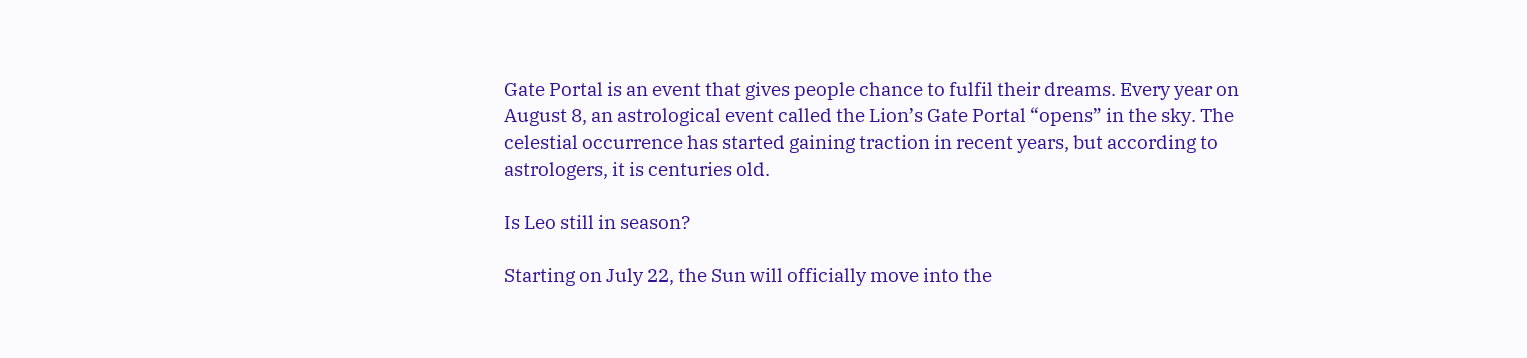Gate Portal is an event that gives people chance to fulfil their dreams. Every year on August 8, an astrological event called the Lion’s Gate Portal “opens” in the sky. The celestial occurrence has started gaining traction in recent years, but according to astrologers, it is centuries old.

Is Leo still in season?

Starting on July 22, the Sun will officially move into the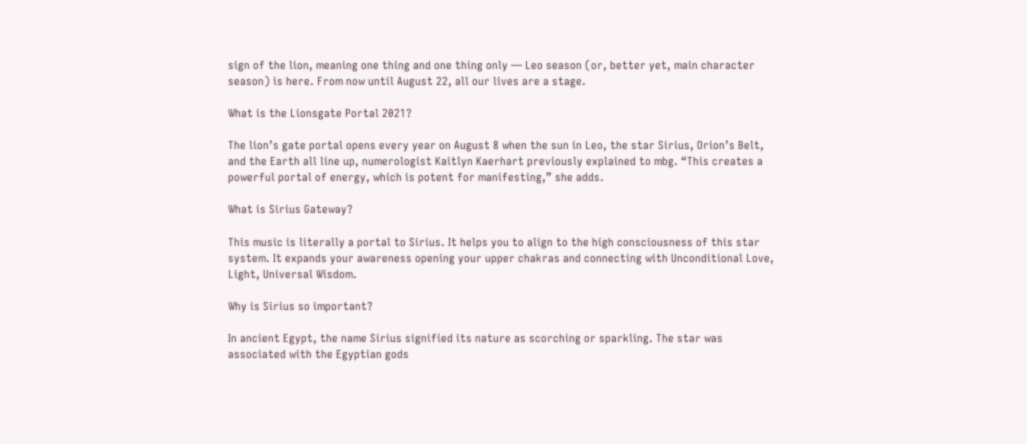sign of the lion, meaning one thing and one thing only — Leo season (or, better yet, main character season) is here. From now until August 22, all our lives are a stage.

What is the Lionsgate Portal 2021?

The lion’s gate portal opens every year on August 8 when the sun in Leo, the star Sirius, Orion’s Belt, and the Earth all line up, numerologist Kaitlyn Kaerhart previously explained to mbg. “This creates a powerful portal of energy, which is potent for manifesting,” she adds.

What is Sirius Gateway?

This music is literally a portal to Sirius. It helps you to align to the high consciousness of this star system. It expands your awareness opening your upper chakras and connecting with Unconditional Love, Light, Universal Wisdom.

Why is Sirius so important?

In ancient Egypt, the name Sirius signified its nature as scorching or sparkling. The star was associated with the Egyptian gods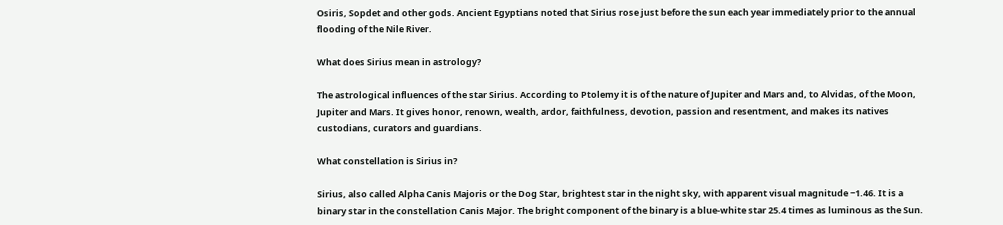Osiris, Sopdet and other gods. Ancient Egyptians noted that Sirius rose just before the sun each year immediately prior to the annual flooding of the Nile River.

What does Sirius mean in astrology?

The astrological influences of the star Sirius. According to Ptolemy it is of the nature of Jupiter and Mars and, to Alvidas, of the Moon, Jupiter and Mars. It gives honor, renown, wealth, ardor, faithfulness, devotion, passion and resentment, and makes its natives custodians, curators and guardians.

What constellation is Sirius in?

Sirius, also called Alpha Canis Majoris or the Dog Star, brightest star in the night sky, with apparent visual magnitude −1.46. It is a binary star in the constellation Canis Major. The bright component of the binary is a blue-white star 25.4 times as luminous as the Sun.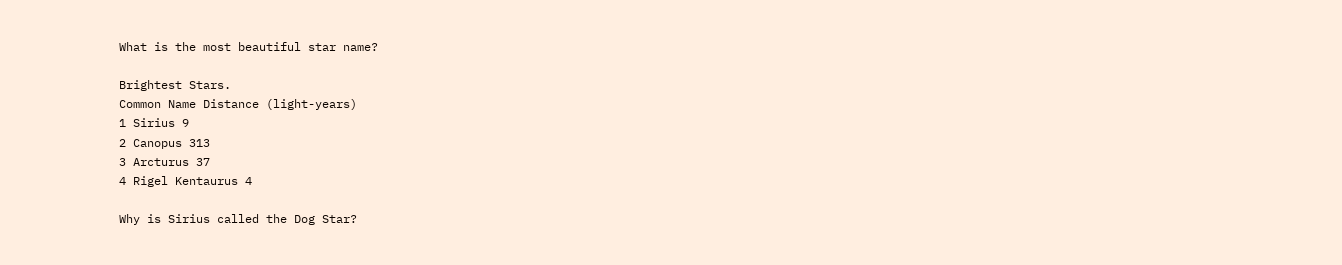What is the most beautiful star name?

Brightest Stars.
Common Name Distance (light-years)
1 Sirius 9
2 Canopus 313
3 Arcturus 37
4 Rigel Kentaurus 4

Why is Sirius called the Dog Star?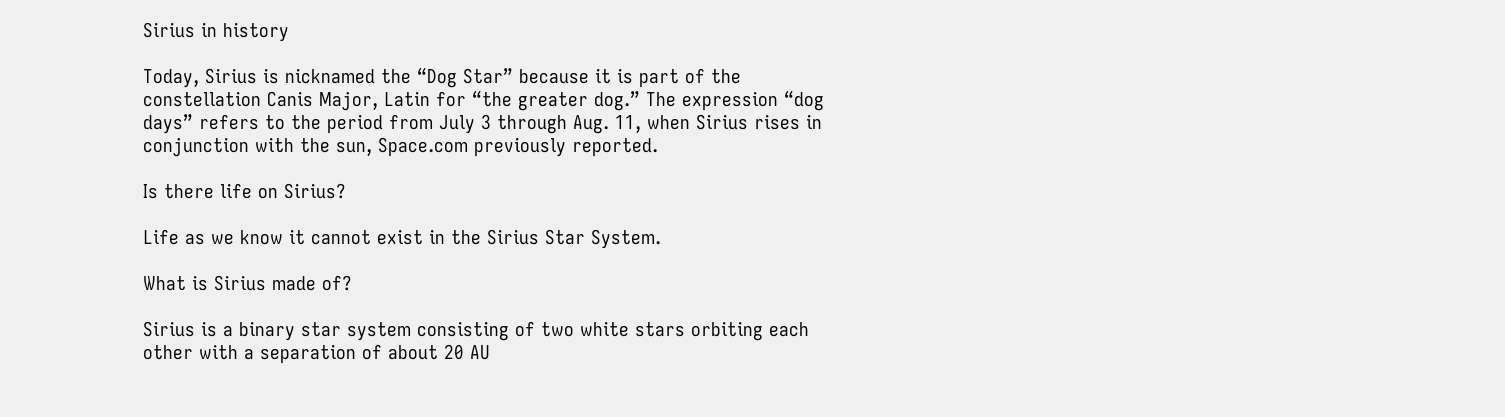Sirius in history

Today, Sirius is nicknamed the “Dog Star” because it is part of the constellation Canis Major, Latin for “the greater dog.” The expression “dog days” refers to the period from July 3 through Aug. 11, when Sirius rises in conjunction with the sun, Space.com previously reported.

Is there life on Sirius?

Life as we know it cannot exist in the Sirius Star System.

What is Sirius made of?

Sirius is a binary star system consisting of two white stars orbiting each other with a separation of about 20 AU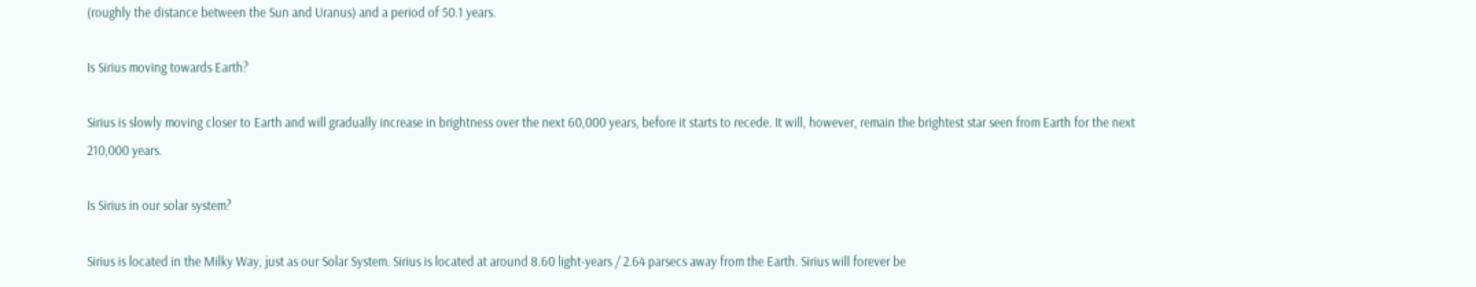(roughly the distance between the Sun and Uranus) and a period of 50.1 years.

Is Sirius moving towards Earth?

Sirius is slowly moving closer to Earth and will gradually increase in brightness over the next 60,000 years, before it starts to recede. It will, however, remain the brightest star seen from Earth for the next 210,000 years.

Is Sirius in our solar system?

Sirius is located in the Milky Way, just as our Solar System. Sirius is located at around 8.60 light-years / 2.64 parsecs away from the Earth. Sirius will forever be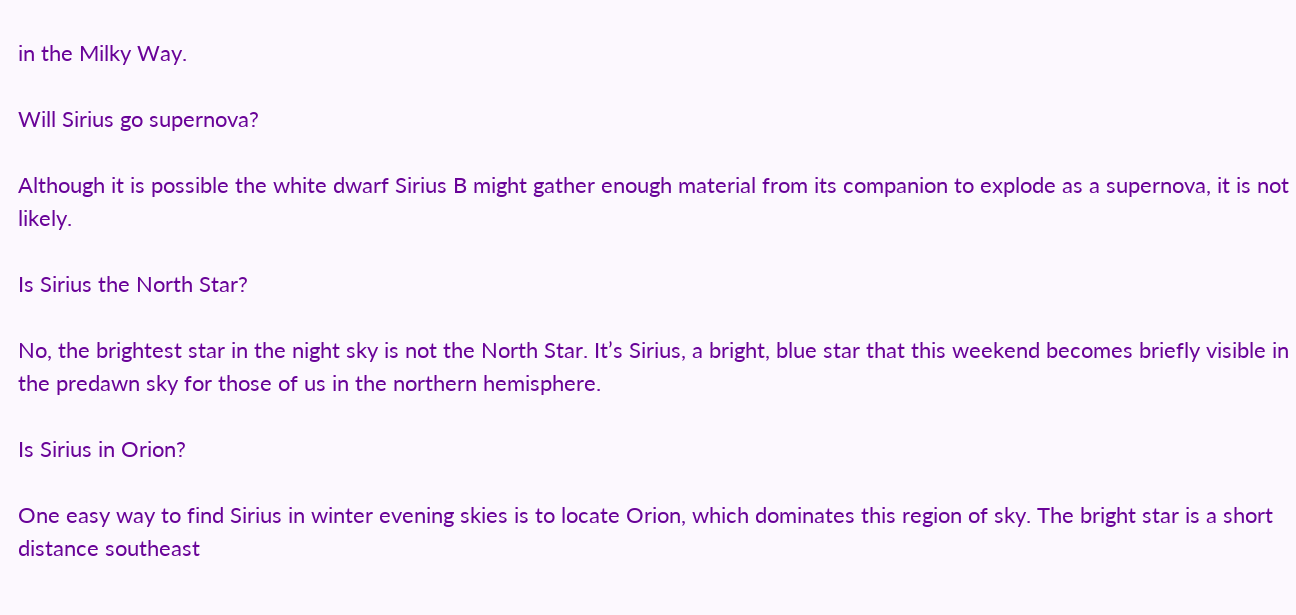in the Milky Way.

Will Sirius go supernova?

Although it is possible the white dwarf Sirius B might gather enough material from its companion to explode as a supernova, it is not likely.

Is Sirius the North Star?

No, the brightest star in the night sky is not the North Star. It’s Sirius, a bright, blue star that this weekend becomes briefly visible in the predawn sky for those of us in the northern hemisphere.

Is Sirius in Orion?

One easy way to find Sirius in winter evening skies is to locate Orion, which dominates this region of sky. The bright star is a short distance southeast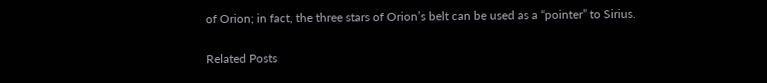of Orion; in fact, the three stars of Orion’s belt can be used as a “pointer” to Sirius.

Related Posts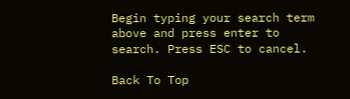Begin typing your search term above and press enter to search. Press ESC to cancel.

Back To Top